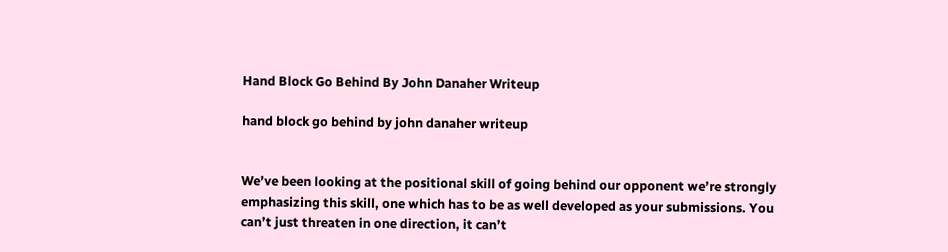Hand Block Go Behind By John Danaher Writeup

hand block go behind by john danaher writeup


We’ve been looking at the positional skill of going behind our opponent we’re strongly emphasizing this skill, one which has to be as well developed as your submissions. You can’t just threaten in one direction, it can’t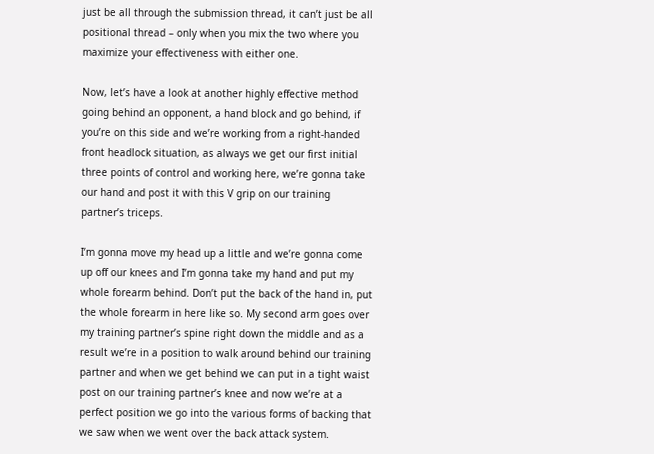just be all through the submission thread, it can’t just be all positional thread – only when you mix the two where you maximize your effectiveness with either one.

Now, let’s have a look at another highly effective method going behind an opponent, a hand block and go behind, if you’re on this side and we’re working from a right-handed front headlock situation, as always we get our first initial three points of control and working here, we’re gonna take our hand and post it with this V grip on our training partner’s triceps.

I’m gonna move my head up a little and we’re gonna come up off our knees and I’m gonna take my hand and put my whole forearm behind. Don’t put the back of the hand in, put the whole forearm in here like so. My second arm goes over my training partner’s spine right down the middle and as a result we’re in a position to walk around behind our training partner and when we get behind we can put in a tight waist post on our training partner’s knee and now we’re at a perfect position we go into the various forms of backing that we saw when we went over the back attack system.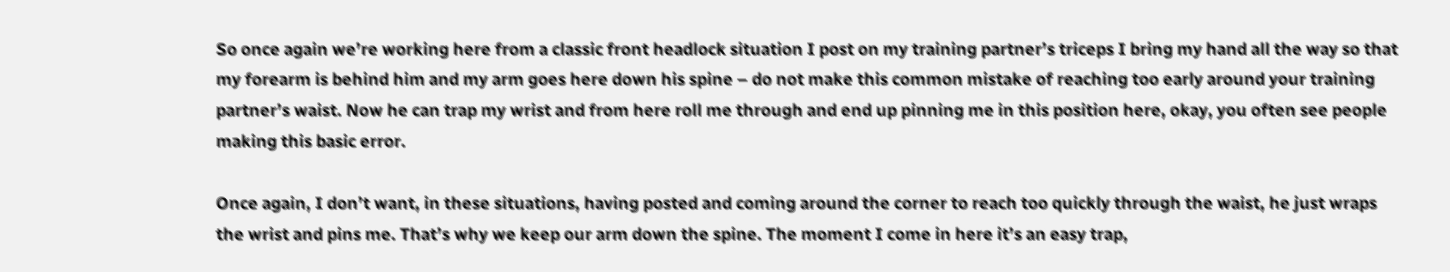So once again we’re working here from a classic front headlock situation I post on my training partner’s triceps I bring my hand all the way so that my forearm is behind him and my arm goes here down his spine – do not make this common mistake of reaching too early around your training partner’s waist. Now he can trap my wrist and from here roll me through and end up pinning me in this position here, okay, you often see people making this basic error.

Once again, I don’t want, in these situations, having posted and coming around the corner to reach too quickly through the waist, he just wraps the wrist and pins me. That’s why we keep our arm down the spine. The moment I come in here it’s an easy trap,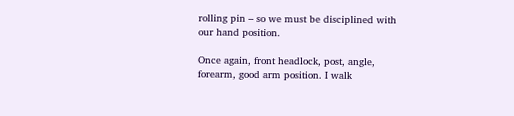rolling pin – so we must be disciplined with our hand position.

Once again, front headlock, post, angle, forearm, good arm position. I walk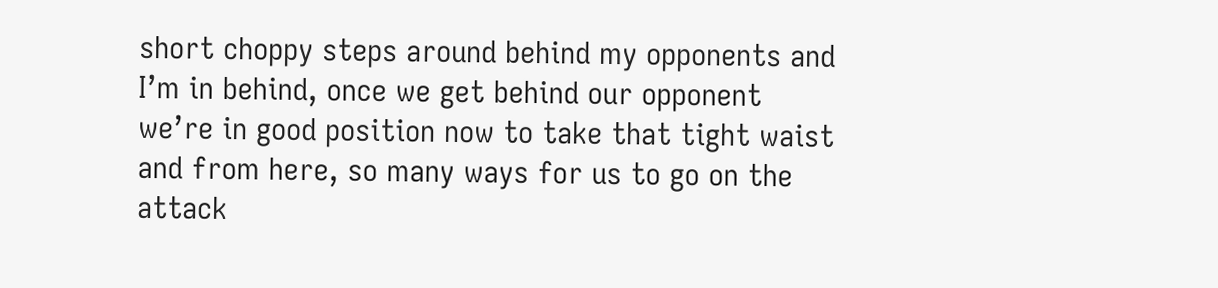short choppy steps around behind my opponents and I’m in behind, once we get behind our opponent we’re in good position now to take that tight waist and from here, so many ways for us to go on the attack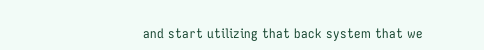and start utilizing that back system that we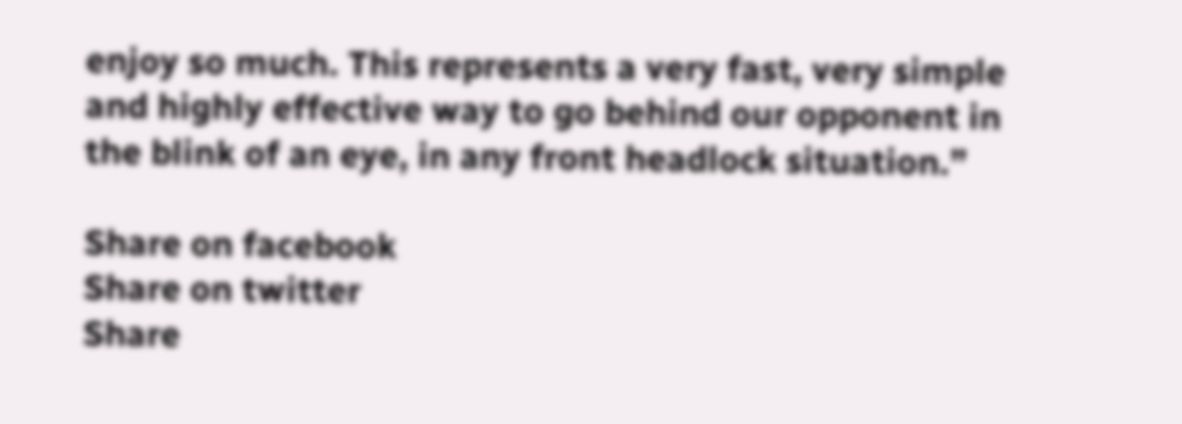enjoy so much. This represents a very fast, very simple and highly effective way to go behind our opponent in the blink of an eye, in any front headlock situation.”

Share on facebook
Share on twitter
Share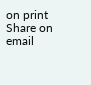on print
Share on email